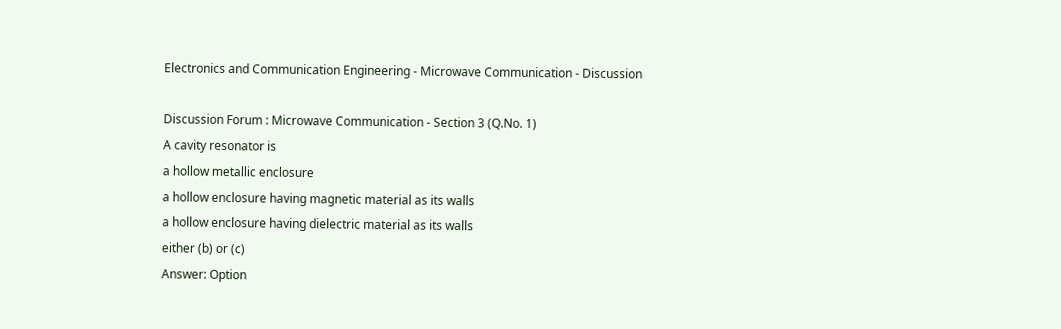Electronics and Communication Engineering - Microwave Communication - Discussion

Discussion Forum : Microwave Communication - Section 3 (Q.No. 1)
A cavity resonator is
a hollow metallic enclosure
a hollow enclosure having magnetic material as its walls
a hollow enclosure having dielectric material as its walls
either (b) or (c)
Answer: Option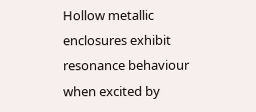Hollow metallic enclosures exhibit resonance behaviour when excited by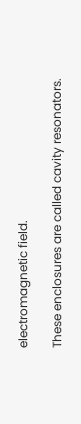electromagnetic field.

These enclosures are called cavity resonators.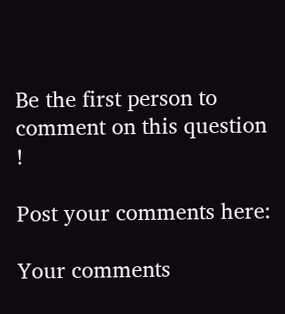Be the first person to comment on this question !

Post your comments here:

Your comments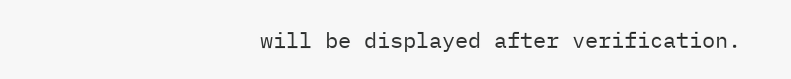will be displayed after verification.